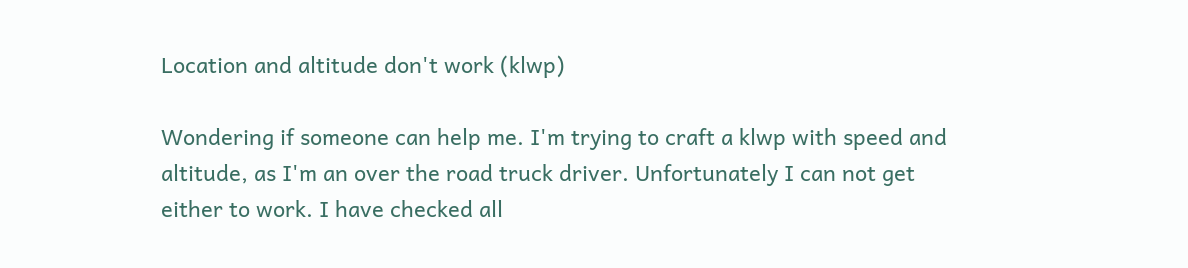Location and altitude don't work (klwp)

Wondering if someone can help me. I'm trying to craft a klwp with speed and altitude, as I'm an over the road truck driver. Unfortunately I can not get either to work. I have checked all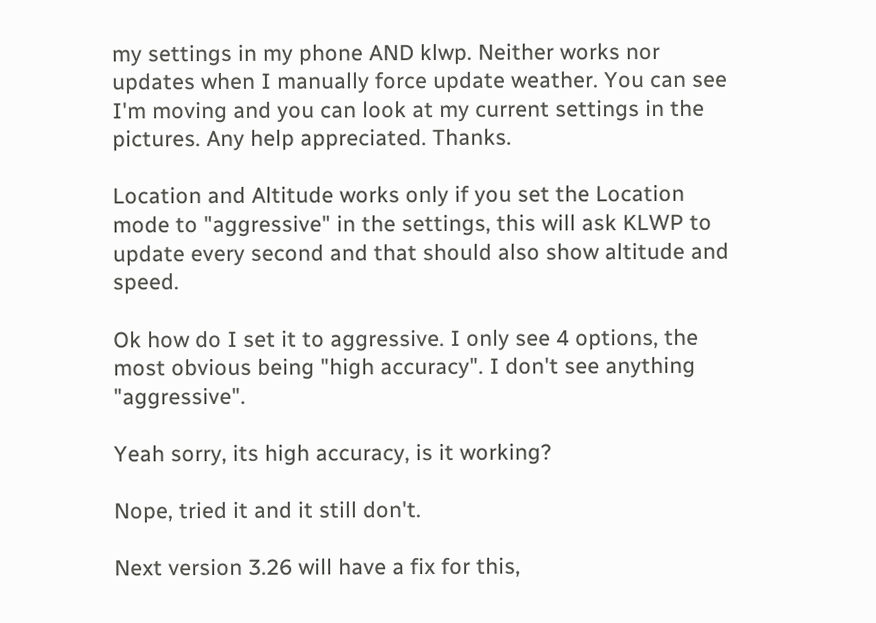my settings in my phone AND klwp. Neither works nor updates when I manually force update weather. You can see I'm moving and you can look at my current settings in the pictures. Any help appreciated. Thanks.

Location and Altitude works only if you set the Location mode to "aggressive" in the settings, this will ask KLWP to update every second and that should also show altitude and speed.

Ok how do I set it to aggressive. I only see 4 options, the most obvious being "high accuracy". I don't see anything "aggressive".

Yeah sorry, its high accuracy, is it working?

Nope, tried it and it still don't.

Next version 3.26 will have a fix for this,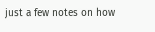just a few notes on how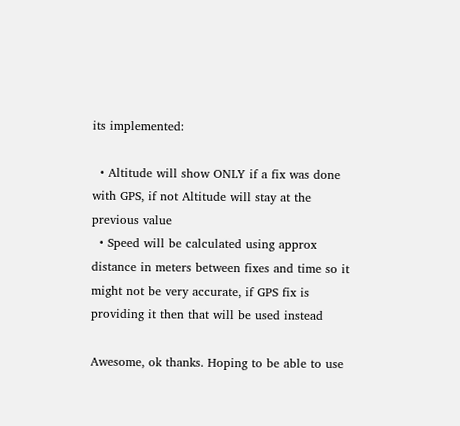its implemented:

  • Altitude will show ONLY if a fix was done with GPS, if not Altitude will stay at the previous value
  • Speed will be calculated using approx distance in meters between fixes and time so it might not be very accurate, if GPS fix is providing it then that will be used instead

Awesome, ok thanks. Hoping to be able to use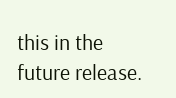this in the future release.